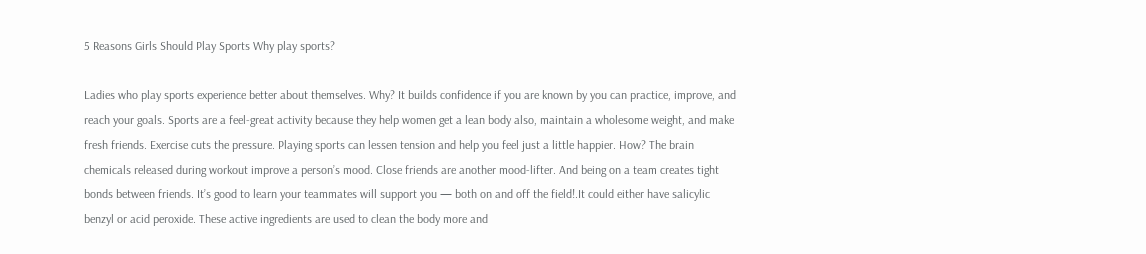5 Reasons Girls Should Play Sports Why play sports?

Ladies who play sports experience better about themselves. Why? It builds confidence if you are known by you can practice, improve, and reach your goals. Sports are a feel-great activity because they help women get a lean body also, maintain a wholesome weight, and make fresh friends. Exercise cuts the pressure. Playing sports can lessen tension and help you feel just a little happier. How? The brain chemicals released during workout improve a person’s mood. Close friends are another mood-lifter. And being on a team creates tight bonds between friends. It’s good to learn your teammates will support you — both on and off the field!.It could either have salicylic benzyl or acid peroxide. These active ingredients are used to clean the body more and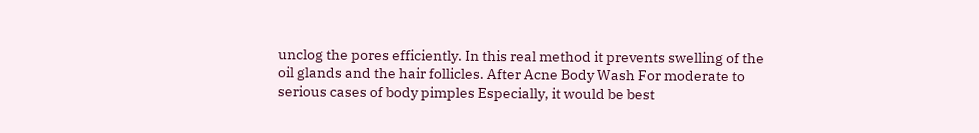unclog the pores efficiently. In this real method it prevents swelling of the oil glands and the hair follicles. After Acne Body Wash For moderate to serious cases of body pimples Especially, it would be best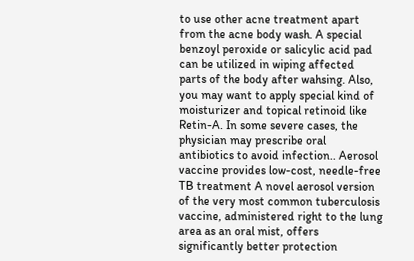to use other acne treatment apart from the acne body wash. A special benzoyl peroxide or salicylic acid pad can be utilized in wiping affected parts of the body after wahsing. Also, you may want to apply special kind of moisturizer and topical retinoid like Retin-A. In some severe cases, the physician may prescribe oral antibiotics to avoid infection.. Aerosol vaccine provides low-cost, needle-free TB treatment A novel aerosol version of the very most common tuberculosis vaccine, administered right to the lung area as an oral mist, offers significantly better protection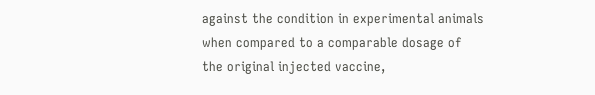against the condition in experimental animals when compared to a comparable dosage of the original injected vaccine,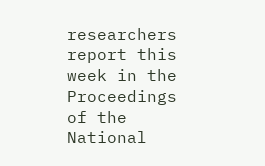researchers report this week in the Proceedings of the National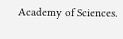Academy of Sciences.